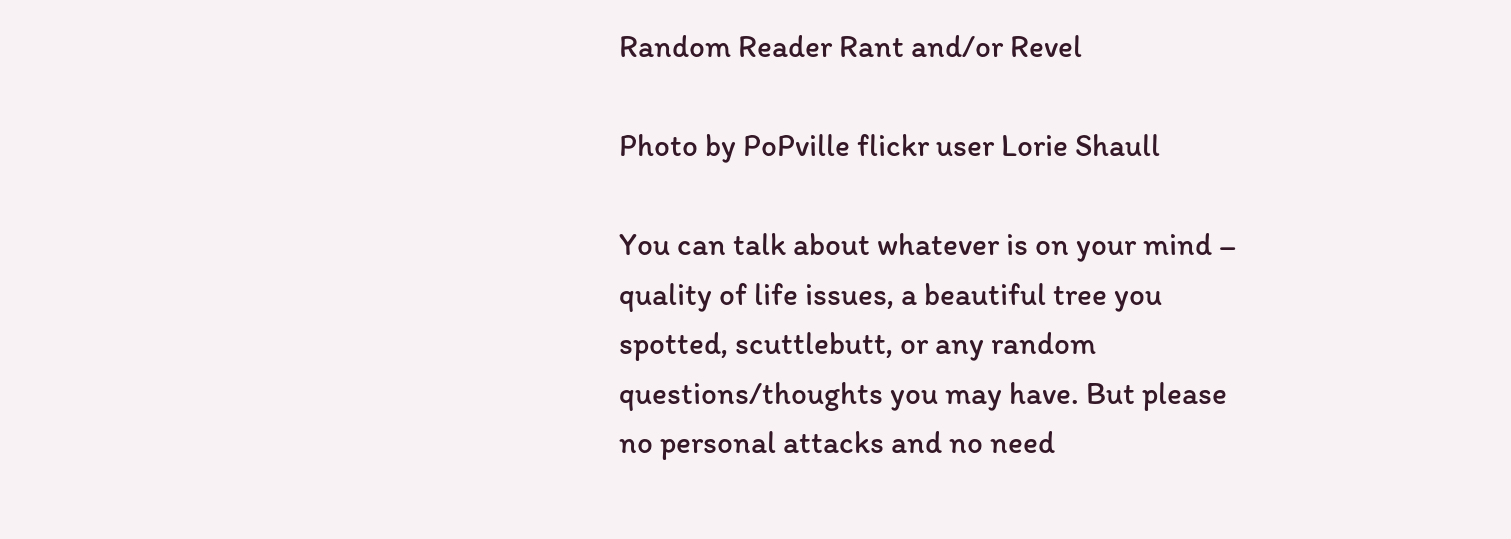Random Reader Rant and/or Revel

Photo by PoPville flickr user Lorie Shaull

You can talk about whatever is on your mind – quality of life issues, a beautiful tree you spotted, scuttlebutt, or any random questions/thoughts you may have. But please no personal attacks and no need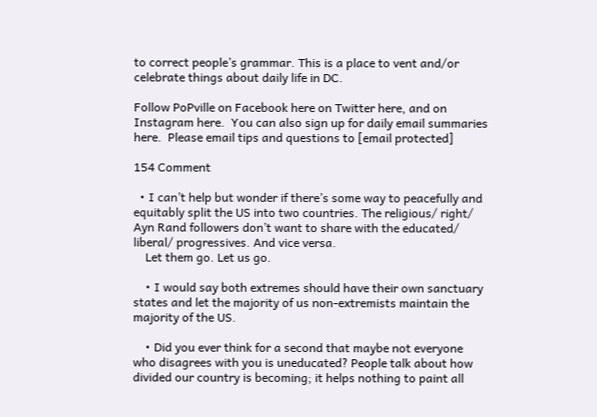to correct people’s grammar. This is a place to vent and/or celebrate things about daily life in DC.

Follow PoPville on Facebook here on Twitter here, and on Instagram here.  You can also sign up for daily email summaries here.  Please email tips and questions to [email protected]

154 Comment

  • I can’t help but wonder if there’s some way to peacefully and equitably split the US into two countries. The religious/ right/ Ayn Rand followers don’t want to share with the educated/ liberal/ progressives. And vice versa.
    Let them go. Let us go.

    • I would say both extremes should have their own sanctuary states and let the majority of us non-extremists maintain the majority of the US.

    • Did you ever think for a second that maybe not everyone who disagrees with you is uneducated? People talk about how divided our country is becoming; it helps nothing to paint all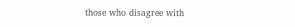those who disagree with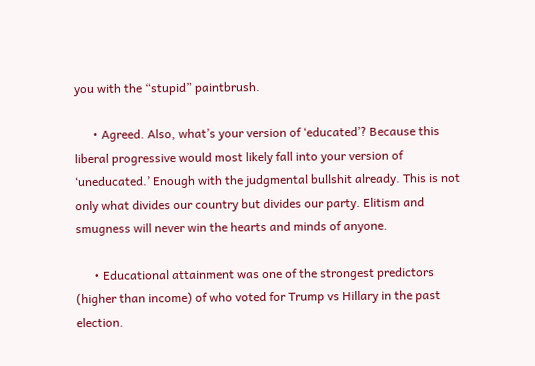you with the “stupid” paintbrush.

      • Agreed. Also, what’s your version of ‘educated’? Because this liberal progressive would most likely fall into your version of ‘uneducated.’ Enough with the judgmental bullshit already. This is not only what divides our country but divides our party. Elitism and smugness will never win the hearts and minds of anyone.

      • Educational attainment was one of the strongest predictors (higher than income) of who voted for Trump vs Hillary in the past election.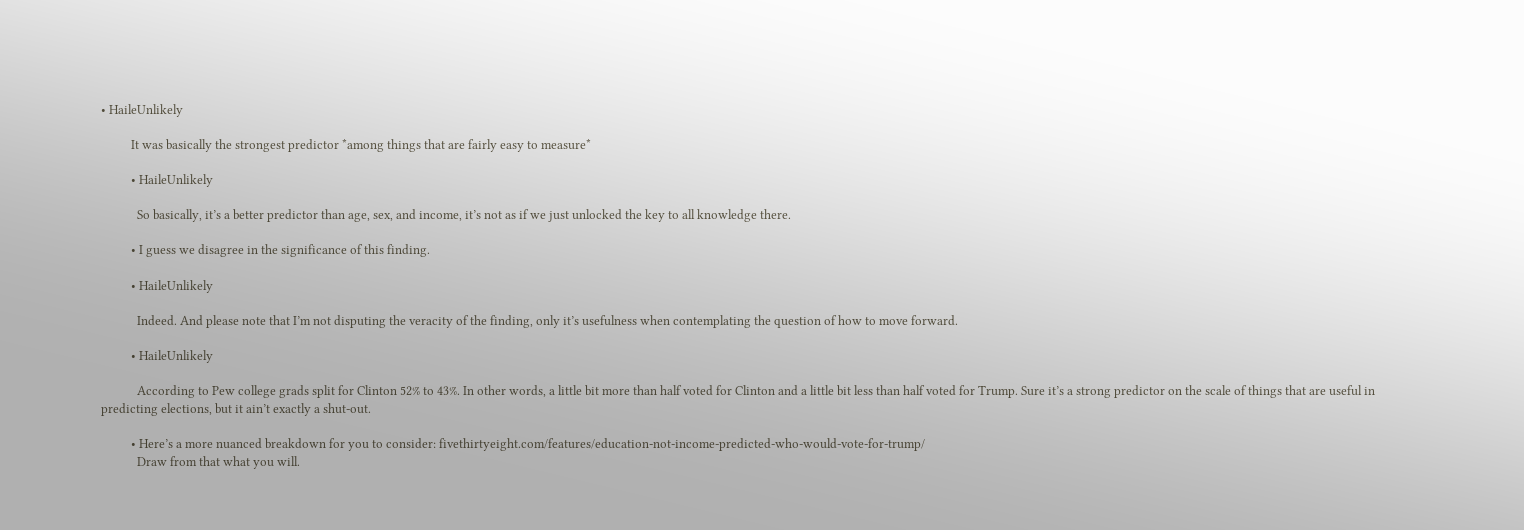• HaileUnlikely

          It was basically the strongest predictor *among things that are fairly easy to measure*

          • HaileUnlikely

            So basically, it’s a better predictor than age, sex, and income, it’s not as if we just unlocked the key to all knowledge there.

          • I guess we disagree in the significance of this finding.

          • HaileUnlikely

            Indeed. And please note that I’m not disputing the veracity of the finding, only it’s usefulness when contemplating the question of how to move forward.

          • HaileUnlikely

            According to Pew college grads split for Clinton 52% to 43%. In other words, a little bit more than half voted for Clinton and a little bit less than half voted for Trump. Sure it’s a strong predictor on the scale of things that are useful in predicting elections, but it ain’t exactly a shut-out.

          • Here’s a more nuanced breakdown for you to consider: fivethirtyeight.com/features/education-not-income-predicted-who-would-vote-for-trump/
            Draw from that what you will.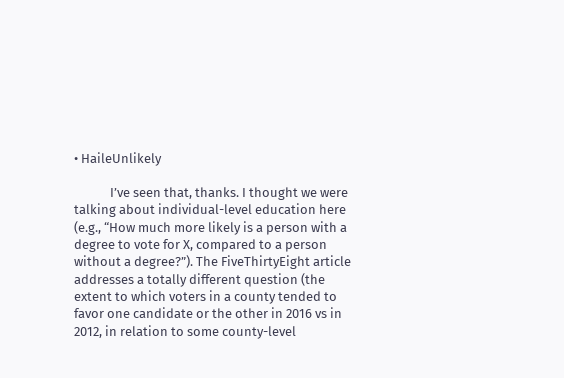• HaileUnlikely

            I’ve seen that, thanks. I thought we were talking about individual-level education here (e.g., “How much more likely is a person with a degree to vote for X, compared to a person without a degree?”). The FiveThirtyEight article addresses a totally different question (the extent to which voters in a county tended to favor one candidate or the other in 2016 vs in 2012, in relation to some county-level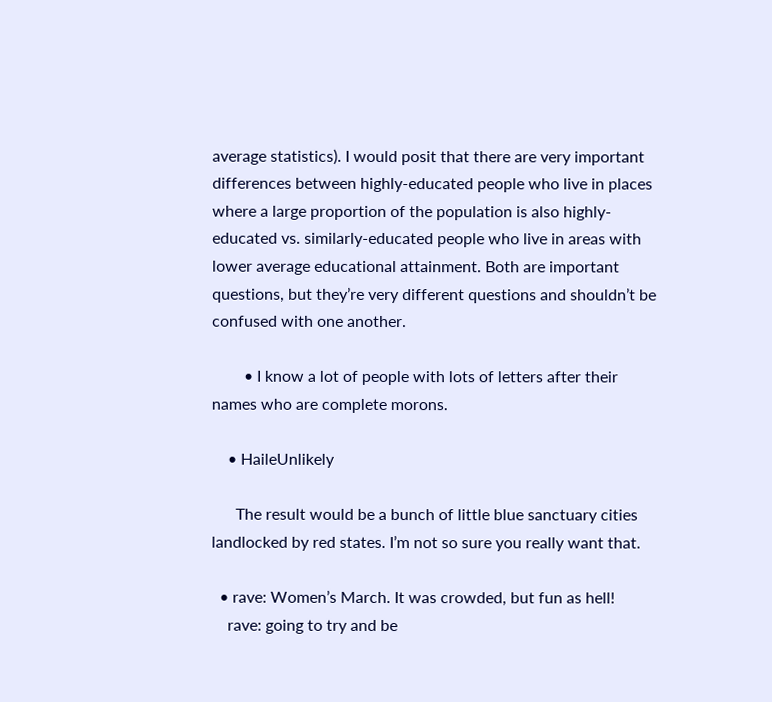average statistics). I would posit that there are very important differences between highly-educated people who live in places where a large proportion of the population is also highly-educated vs. similarly-educated people who live in areas with lower average educational attainment. Both are important questions, but they’re very different questions and shouldn’t be confused with one another.

        • I know a lot of people with lots of letters after their names who are complete morons.

    • HaileUnlikely

      The result would be a bunch of little blue sanctuary cities landlocked by red states. I’m not so sure you really want that.

  • rave: Women’s March. It was crowded, but fun as hell!
    rave: going to try and be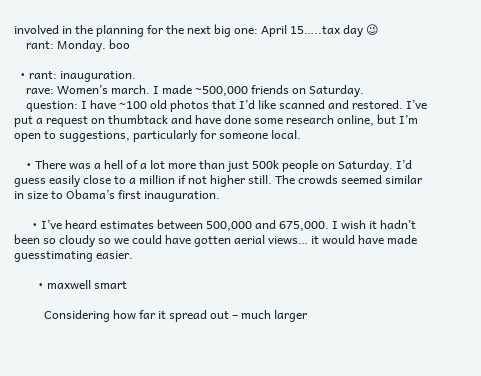involved in the planning for the next big one: April 15…..tax day 😉
    rant: Monday. boo

  • rant: inauguration.
    rave: Women’s march. I made ~500,000 friends on Saturday.
    question: I have ~100 old photos that I’d like scanned and restored. I’ve put a request on thumbtack and have done some research online, but I’m open to suggestions, particularly for someone local.

    • There was a hell of a lot more than just 500k people on Saturday. I’d guess easily close to a million if not higher still. The crowds seemed similar in size to Obama’s first inauguration.

      • I’ve heard estimates between 500,000 and 675,000. I wish it hadn’t been so cloudy so we could have gotten aerial views… it would have made guesstimating easier.

        • maxwell smart

          Considering how far it spread out – much larger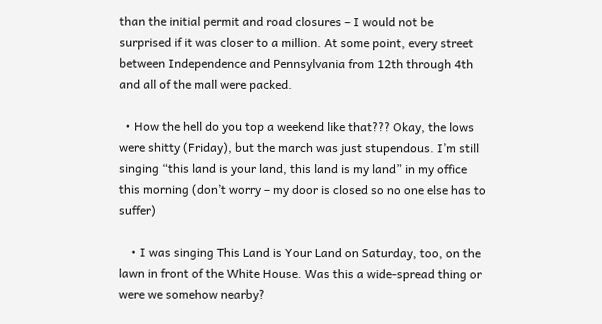than the initial permit and road closures – I would not be surprised if it was closer to a million. At some point, every street between Independence and Pennsylvania from 12th through 4th and all of the mall were packed.

  • How the hell do you top a weekend like that??? Okay, the lows were shitty (Friday), but the march was just stupendous. I’m still singing “this land is your land, this land is my land” in my office this morning (don’t worry – my door is closed so no one else has to suffer)

    • I was singing This Land is Your Land on Saturday, too, on the lawn in front of the White House. Was this a wide-spread thing or were we somehow nearby?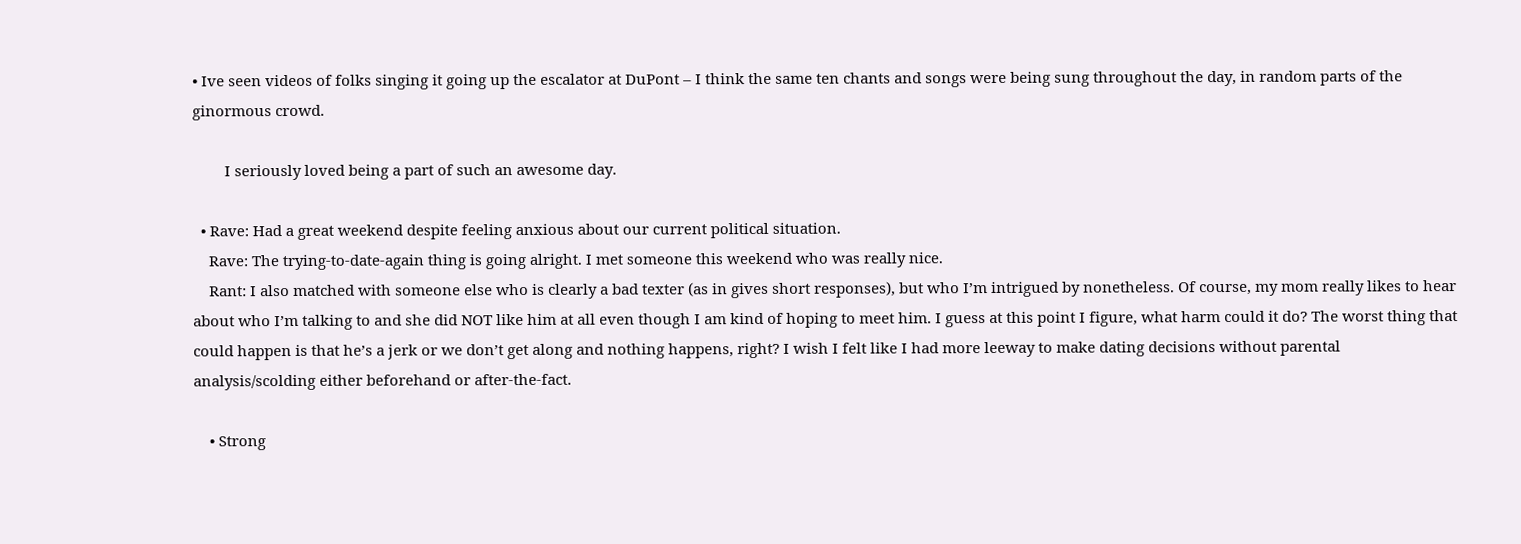• Ive seen videos of folks singing it going up the escalator at DuPont – I think the same ten chants and songs were being sung throughout the day, in random parts of the ginormous crowd.

        I seriously loved being a part of such an awesome day.

  • Rave: Had a great weekend despite feeling anxious about our current political situation.
    Rave: The trying-to-date-again thing is going alright. I met someone this weekend who was really nice.
    Rant: I also matched with someone else who is clearly a bad texter (as in gives short responses), but who I’m intrigued by nonetheless. Of course, my mom really likes to hear about who I’m talking to and she did NOT like him at all even though I am kind of hoping to meet him. I guess at this point I figure, what harm could it do? The worst thing that could happen is that he’s a jerk or we don’t get along and nothing happens, right? I wish I felt like I had more leeway to make dating decisions without parental analysis/scolding either beforehand or after-the-fact.

    • Strong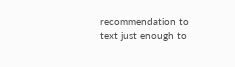recommendation to text just enough to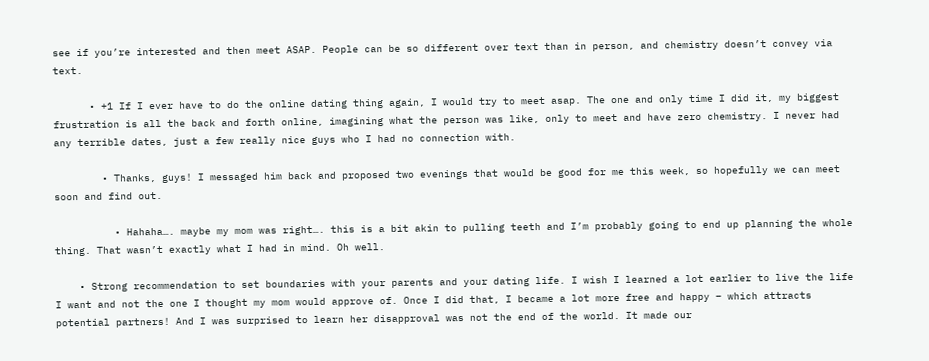see if you’re interested and then meet ASAP. People can be so different over text than in person, and chemistry doesn’t convey via text.

      • +1 If I ever have to do the online dating thing again, I would try to meet asap. The one and only time I did it, my biggest frustration is all the back and forth online, imagining what the person was like, only to meet and have zero chemistry. I never had any terrible dates, just a few really nice guys who I had no connection with.

        • Thanks, guys! I messaged him back and proposed two evenings that would be good for me this week, so hopefully we can meet soon and find out.

          • Hahaha…. maybe my mom was right…. this is a bit akin to pulling teeth and I’m probably going to end up planning the whole thing. That wasn’t exactly what I had in mind. Oh well.

    • Strong recommendation to set boundaries with your parents and your dating life. I wish I learned a lot earlier to live the life I want and not the one I thought my mom would approve of. Once I did that, I became a lot more free and happy – which attracts potential partners! And I was surprised to learn her disapproval was not the end of the world. It made our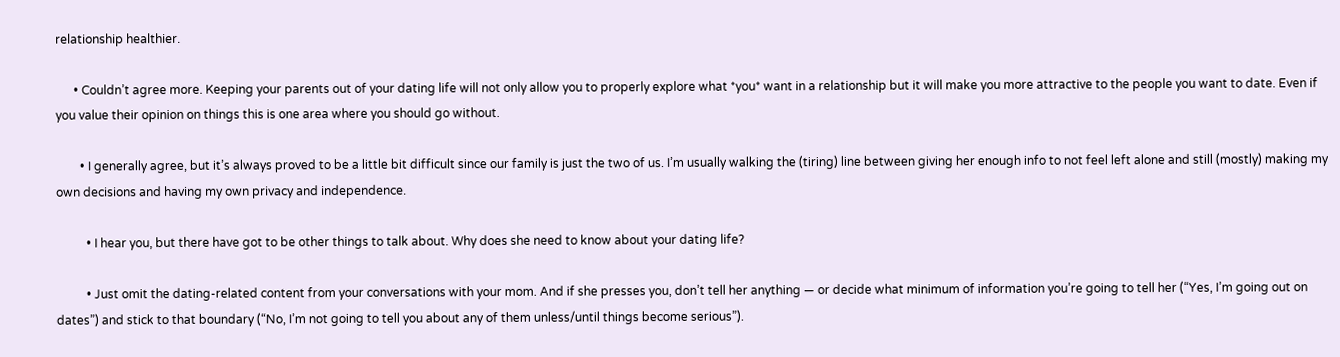relationship healthier.

      • Couldn’t agree more. Keeping your parents out of your dating life will not only allow you to properly explore what *you* want in a relationship but it will make you more attractive to the people you want to date. Even if you value their opinion on things this is one area where you should go without.

        • I generally agree, but it’s always proved to be a little bit difficult since our family is just the two of us. I’m usually walking the (tiring) line between giving her enough info to not feel left alone and still (mostly) making my own decisions and having my own privacy and independence.

          • I hear you, but there have got to be other things to talk about. Why does she need to know about your dating life?

          • Just omit the dating-related content from your conversations with your mom. And if she presses you, don’t tell her anything — or decide what minimum of information you’re going to tell her (“Yes, I’m going out on dates”) and stick to that boundary (“No, I’m not going to tell you about any of them unless/until things become serious”).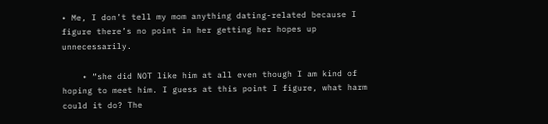• Me, I don’t tell my mom anything dating-related because I figure there’s no point in her getting her hopes up unnecessarily.

    • “she did NOT like him at all even though I am kind of hoping to meet him. I guess at this point I figure, what harm could it do? The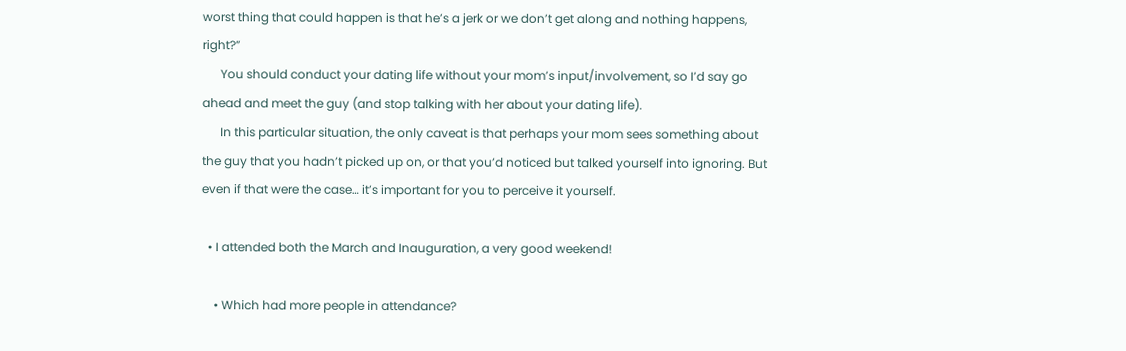worst thing that could happen is that he’s a jerk or we don’t get along and nothing happens, right?”
      You should conduct your dating life without your mom’s input/involvement, so I’d say go ahead and meet the guy (and stop talking with her about your dating life).
      In this particular situation, the only caveat is that perhaps your mom sees something about the guy that you hadn’t picked up on, or that you’d noticed but talked yourself into ignoring. But even if that were the case… it’s important for you to perceive it yourself.

  • I attended both the March and Inauguration, a very good weekend!

    • Which had more people in attendance?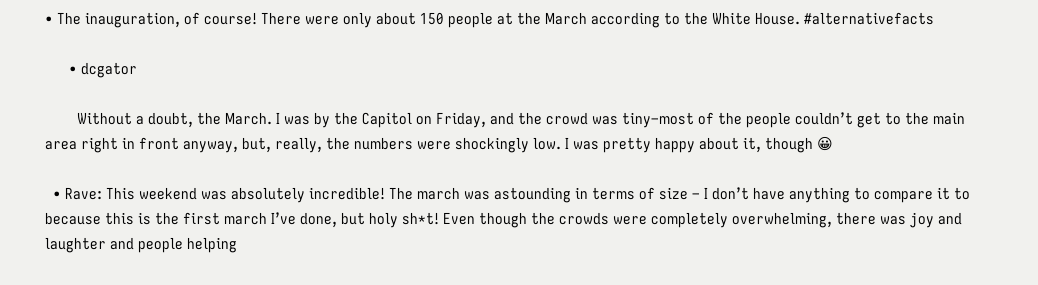• The inauguration, of course! There were only about 150 people at the March according to the White House. #alternativefacts

      • dcgator

        Without a doubt, the March. I was by the Capitol on Friday, and the crowd was tiny–most of the people couldn’t get to the main area right in front anyway, but, really, the numbers were shockingly low. I was pretty happy about it, though 😀

  • Rave: This weekend was absolutely incredible! The march was astounding in terms of size – I don’t have anything to compare it to because this is the first march I’ve done, but holy sh*t! Even though the crowds were completely overwhelming, there was joy and laughter and people helping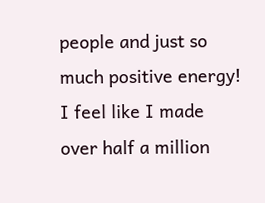people and just so much positive energy! I feel like I made over half a million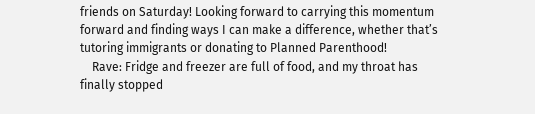friends on Saturday! Looking forward to carrying this momentum forward and finding ways I can make a difference, whether that’s tutoring immigrants or donating to Planned Parenthood!
    Rave: Fridge and freezer are full of food, and my throat has finally stopped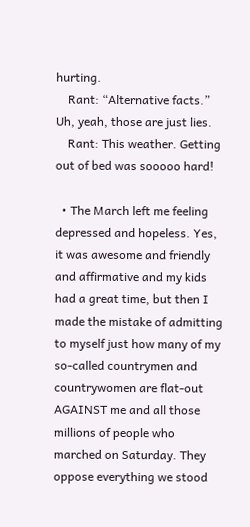hurting.
    Rant: “Alternative facts.” Uh, yeah, those are just lies.
    Rant: This weather. Getting out of bed was sooooo hard!

  • The March left me feeling depressed and hopeless. Yes, it was awesome and friendly and affirmative and my kids had a great time, but then I made the mistake of admitting to myself just how many of my so-called countrymen and countrywomen are flat-out AGAINST me and all those millions of people who marched on Saturday. They oppose everything we stood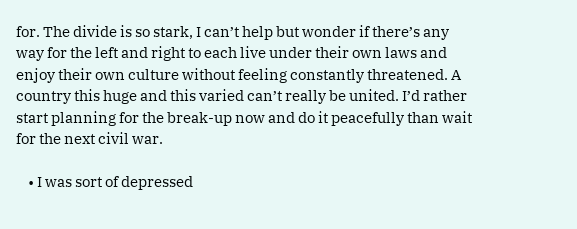for. The divide is so stark, I can’t help but wonder if there’s any way for the left and right to each live under their own laws and enjoy their own culture without feeling constantly threatened. A country this huge and this varied can’t really be united. I’d rather start planning for the break-up now and do it peacefully than wait for the next civil war.

    • I was sort of depressed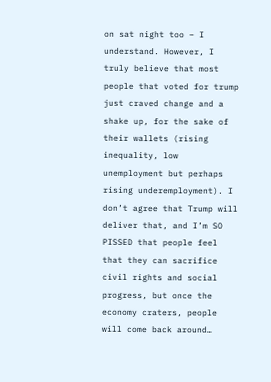on sat night too – I understand. However, I truly believe that most people that voted for trump just craved change and a shake up, for the sake of their wallets (rising inequality, low unemployment but perhaps rising underemployment). I don’t agree that Trump will deliver that, and I’m SO PISSED that people feel that they can sacrifice civil rights and social progress, but once the economy craters, people will come back around…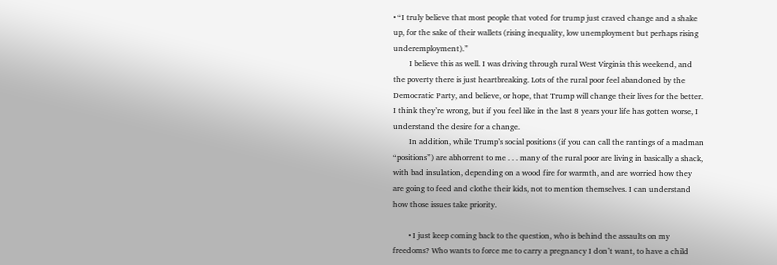• “I truly believe that most people that voted for trump just craved change and a shake up, for the sake of their wallets (rising inequality, low unemployment but perhaps rising underemployment).”
        I believe this as well. I was driving through rural West Virginia this weekend, and the poverty there is just heartbreaking. Lots of the rural poor feel abandoned by the Democratic Party, and believe, or hope, that Trump will change their lives for the better. I think they’re wrong, but if you feel like in the last 8 years your life has gotten worse, I understand the desire for a change.
        In addition, while Trump’s social positions (if you can call the rantings of a madman “positions”) are abhorrent to me . . . many of the rural poor are living in basically a shack, with bad insulation, depending on a wood fire for warmth, and are worried how they are going to feed and clothe their kids, not to mention themselves. I can understand how those issues take priority.

        • I just keep coming back to the question, who is behind the assaults on my freedoms? Who wants to force me to carry a pregnancy I don’t want, to have a child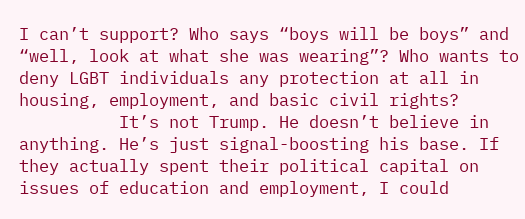I can’t support? Who says “boys will be boys” and “well, look at what she was wearing”? Who wants to deny LGBT individuals any protection at all in housing, employment, and basic civil rights?
          It’s not Trump. He doesn’t believe in anything. He’s just signal-boosting his base. If they actually spent their political capital on issues of education and employment, I could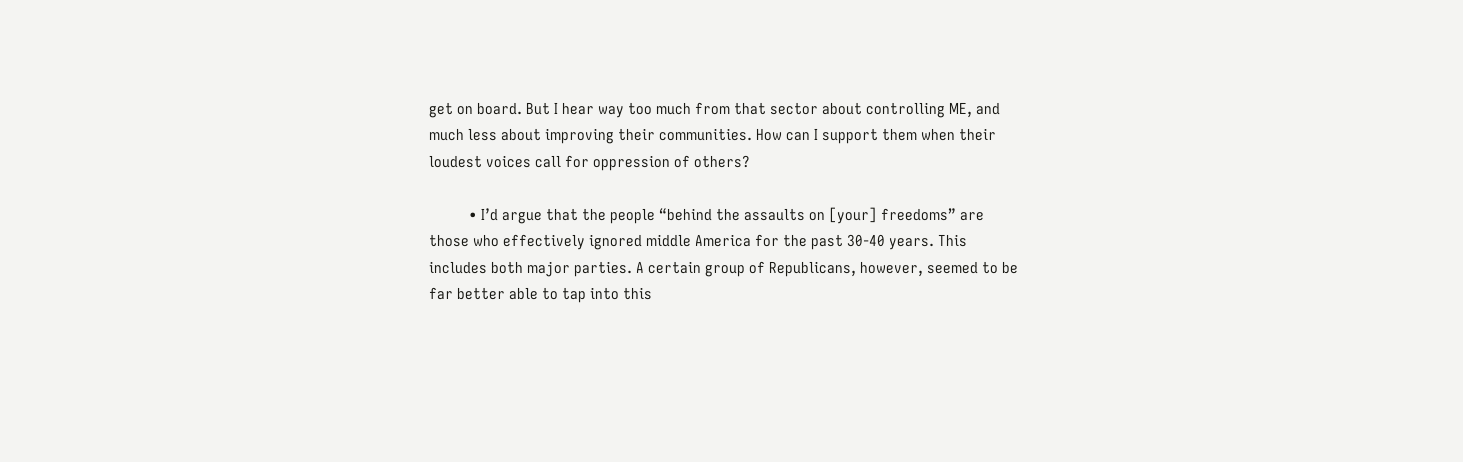get on board. But I hear way too much from that sector about controlling ME, and much less about improving their communities. How can I support them when their loudest voices call for oppression of others?

          • I’d argue that the people “behind the assaults on [your] freedoms” are those who effectively ignored middle America for the past 30-40 years. This includes both major parties. A certain group of Republicans, however, seemed to be far better able to tap into this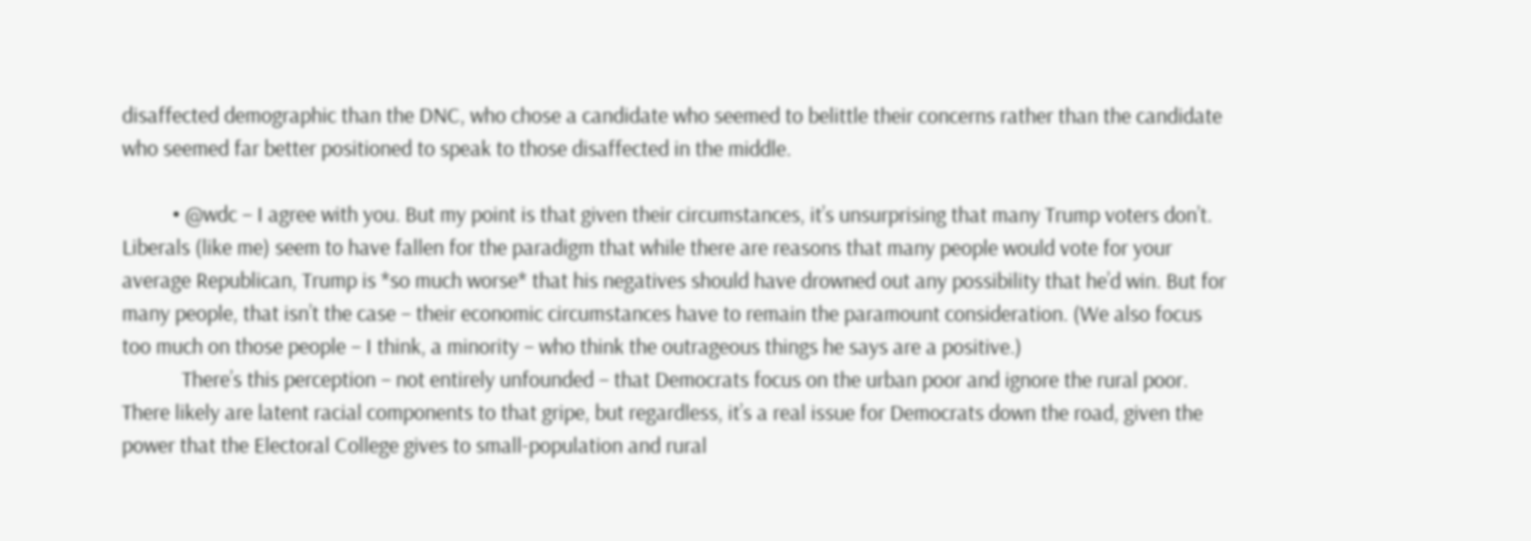disaffected demographic than the DNC, who chose a candidate who seemed to belittle their concerns rather than the candidate who seemed far better positioned to speak to those disaffected in the middle.

          • @wdc – I agree with you. But my point is that given their circumstances, it’s unsurprising that many Trump voters don’t. Liberals (like me) seem to have fallen for the paradigm that while there are reasons that many people would vote for your average Republican, Trump is *so much worse* that his negatives should have drowned out any possibility that he’d win. But for many people, that isn’t the case – their economic circumstances have to remain the paramount consideration. (We also focus too much on those people – I think, a minority – who think the outrageous things he says are a positive.)
            There’s this perception – not entirely unfounded – that Democrats focus on the urban poor and ignore the rural poor. There likely are latent racial components to that gripe, but regardless, it’s a real issue for Democrats down the road, given the power that the Electoral College gives to small-population and rural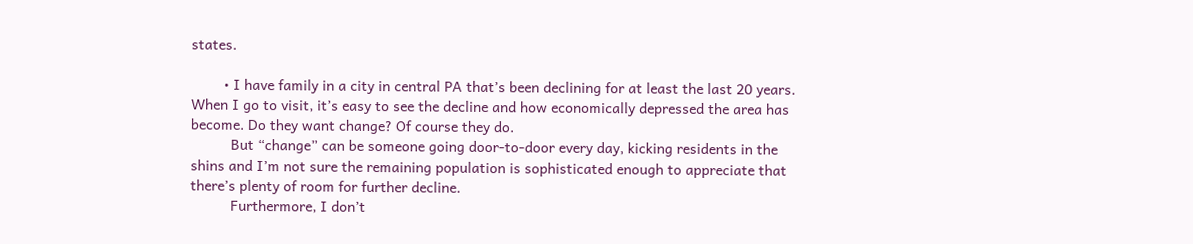states.

        • I have family in a city in central PA that’s been declining for at least the last 20 years. When I go to visit, it’s easy to see the decline and how economically depressed the area has become. Do they want change? Of course they do.
          But “change” can be someone going door-to-door every day, kicking residents in the shins and I’m not sure the remaining population is sophisticated enough to appreciate that there’s plenty of room for further decline.
          Furthermore, I don’t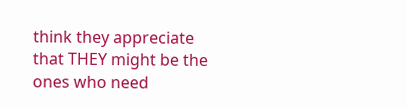think they appreciate that THEY might be the ones who need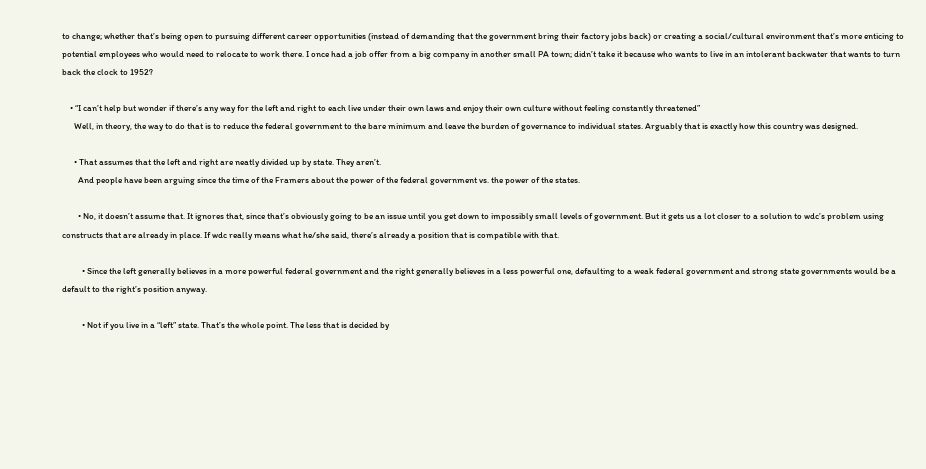to change; whether that’s being open to pursuing different career opportunities (instead of demanding that the government bring their factory jobs back) or creating a social/cultural environment that’s more enticing to potential employees who would need to relocate to work there. I once had a job offer from a big company in another small PA town; didn’t take it because who wants to live in an intolerant backwater that wants to turn back the clock to 1952?

    • “I can’t help but wonder if there’s any way for the left and right to each live under their own laws and enjoy their own culture without feeling constantly threatened”
      Well, in theory, the way to do that is to reduce the federal government to the bare minimum and leave the burden of governance to individual states. Arguably that is exactly how this country was designed.

      • That assumes that the left and right are neatly divided up by state. They aren’t.
        And people have been arguing since the time of the Framers about the power of the federal government vs. the power of the states.

        • No, it doesn’t assume that. It ignores that, since that’s obviously going to be an issue until you get down to impossibly small levels of government. But it gets us a lot closer to a solution to wdc’s problem using constructs that are already in place. If wdc really means what he/she said, there’s already a position that is compatible with that.

          • Since the left generally believes in a more powerful federal government and the right generally believes in a less powerful one, defaulting to a weak federal government and strong state governments would be a default to the right’s position anyway.

          • Not if you live in a “left” state. That’s the whole point. The less that is decided by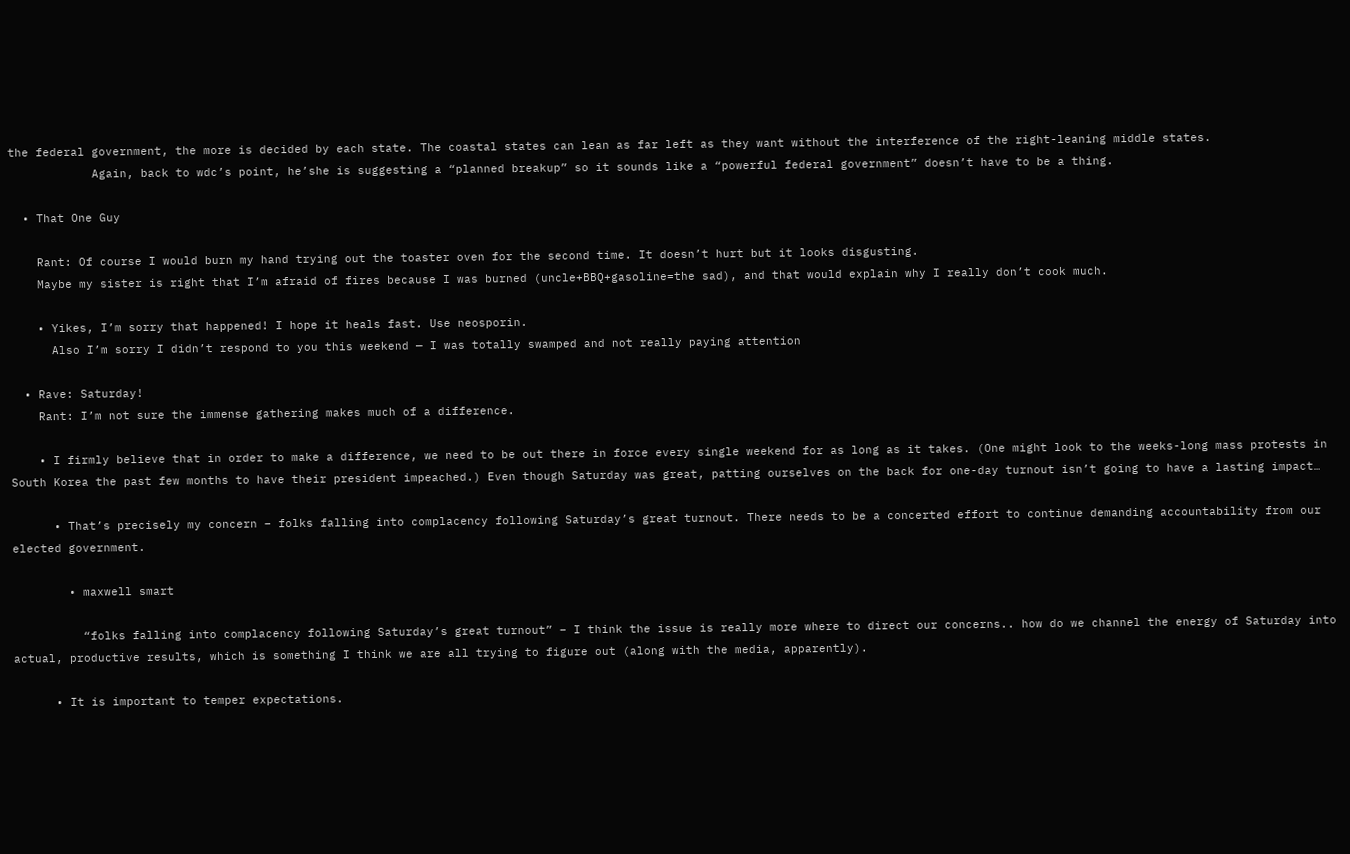the federal government, the more is decided by each state. The coastal states can lean as far left as they want without the interference of the right-leaning middle states.
            Again, back to wdc’s point, he’she is suggesting a “planned breakup” so it sounds like a “powerful federal government” doesn’t have to be a thing.

  • That One Guy

    Rant: Of course I would burn my hand trying out the toaster oven for the second time. It doesn’t hurt but it looks disgusting.
    Maybe my sister is right that I’m afraid of fires because I was burned (uncle+BBQ+gasoline=the sad), and that would explain why I really don’t cook much.

    • Yikes, I’m sorry that happened! I hope it heals fast. Use neosporin.
      Also I’m sorry I didn’t respond to you this weekend — I was totally swamped and not really paying attention

  • Rave: Saturday!
    Rant: I’m not sure the immense gathering makes much of a difference.

    • I firmly believe that in order to make a difference, we need to be out there in force every single weekend for as long as it takes. (One might look to the weeks-long mass protests in South Korea the past few months to have their president impeached.) Even though Saturday was great, patting ourselves on the back for one-day turnout isn’t going to have a lasting impact…

      • That’s precisely my concern – folks falling into complacency following Saturday’s great turnout. There needs to be a concerted effort to continue demanding accountability from our elected government.

        • maxwell smart

          “folks falling into complacency following Saturday’s great turnout” – I think the issue is really more where to direct our concerns.. how do we channel the energy of Saturday into actual, productive results, which is something I think we are all trying to figure out (along with the media, apparently).

      • It is important to temper expectations.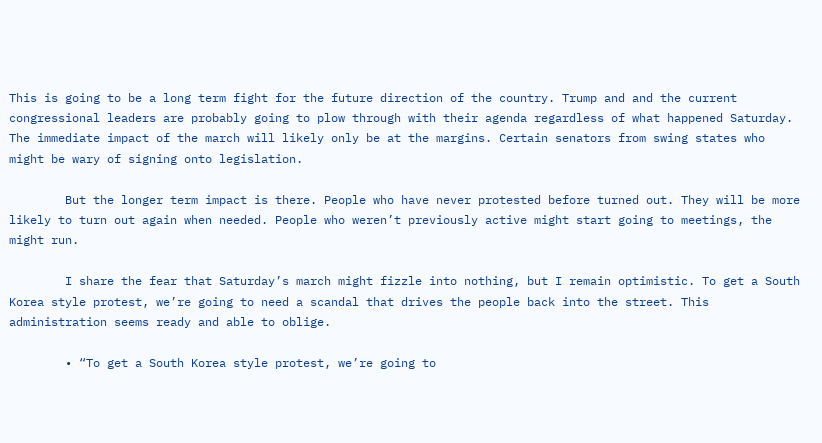This is going to be a long term fight for the future direction of the country. Trump and and the current congressional leaders are probably going to plow through with their agenda regardless of what happened Saturday. The immediate impact of the march will likely only be at the margins. Certain senators from swing states who might be wary of signing onto legislation.

        But the longer term impact is there. People who have never protested before turned out. They will be more likely to turn out again when needed. People who weren’t previously active might start going to meetings, the might run.

        I share the fear that Saturday’s march might fizzle into nothing, but I remain optimistic. To get a South Korea style protest, we’re going to need a scandal that drives the people back into the street. This administration seems ready and able to oblige.

        • “To get a South Korea style protest, we’re going to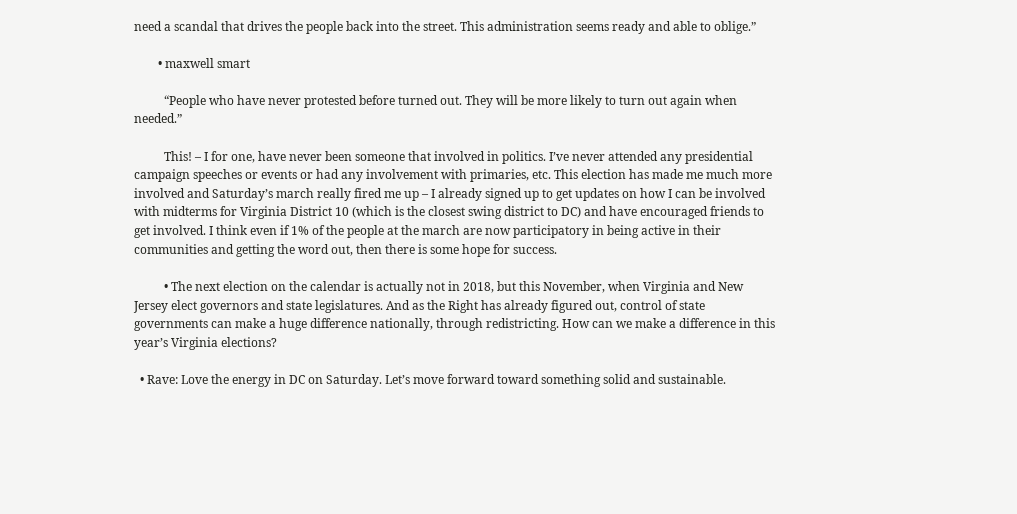need a scandal that drives the people back into the street. This administration seems ready and able to oblige.”

        • maxwell smart

          “People who have never protested before turned out. They will be more likely to turn out again when needed.”

          This! – I for one, have never been someone that involved in politics. I’ve never attended any presidential campaign speeches or events or had any involvement with primaries, etc. This election has made me much more involved and Saturday’s march really fired me up – I already signed up to get updates on how I can be involved with midterms for Virginia District 10 (which is the closest swing district to DC) and have encouraged friends to get involved. I think even if 1% of the people at the march are now participatory in being active in their communities and getting the word out, then there is some hope for success.

          • The next election on the calendar is actually not in 2018, but this November, when Virginia and New Jersey elect governors and state legislatures. And as the Right has already figured out, control of state governments can make a huge difference nationally, through redistricting. How can we make a difference in this year’s Virginia elections?

  • Rave: Love the energy in DC on Saturday. Let’s move forward toward something solid and sustainable.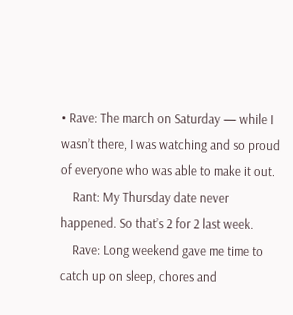• Rave: The march on Saturday — while I wasn’t there, I was watching and so proud of everyone who was able to make it out.
    Rant: My Thursday date never happened. So that’s 2 for 2 last week.
    Rave: Long weekend gave me time to catch up on sleep, chores and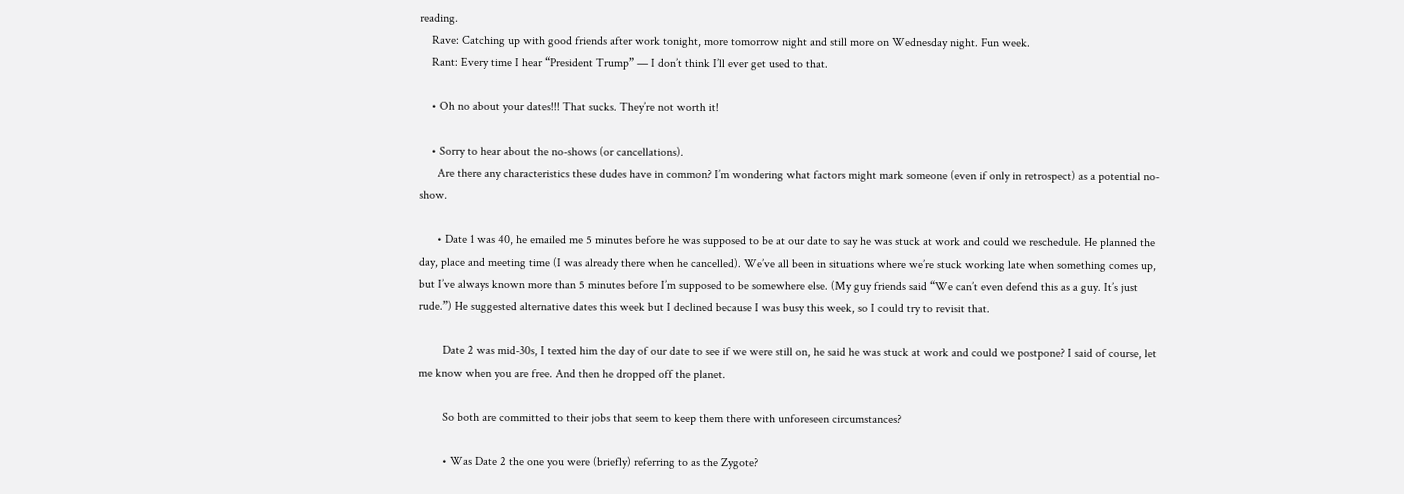reading.
    Rave: Catching up with good friends after work tonight, more tomorrow night and still more on Wednesday night. Fun week.
    Rant: Every time I hear “President Trump” — I don’t think I’ll ever get used to that.

    • Oh no about your dates!!! That sucks. They’re not worth it!

    • Sorry to hear about the no-shows (or cancellations).
      Are there any characteristics these dudes have in common? I’m wondering what factors might mark someone (even if only in retrospect) as a potential no-show.

      • Date 1 was 40, he emailed me 5 minutes before he was supposed to be at our date to say he was stuck at work and could we reschedule. He planned the day, place and meeting time (I was already there when he cancelled). We’ve all been in situations where we’re stuck working late when something comes up, but I’ve always known more than 5 minutes before I’m supposed to be somewhere else. (My guy friends said “We can’t even defend this as a guy. It’s just rude.”) He suggested alternative dates this week but I declined because I was busy this week, so I could try to revisit that.

        Date 2 was mid-30s, I texted him the day of our date to see if we were still on, he said he was stuck at work and could we postpone? I said of course, let me know when you are free. And then he dropped off the planet.

        So both are committed to their jobs that seem to keep them there with unforeseen circumstances?

        • Was Date 2 the one you were (briefly) referring to as the Zygote?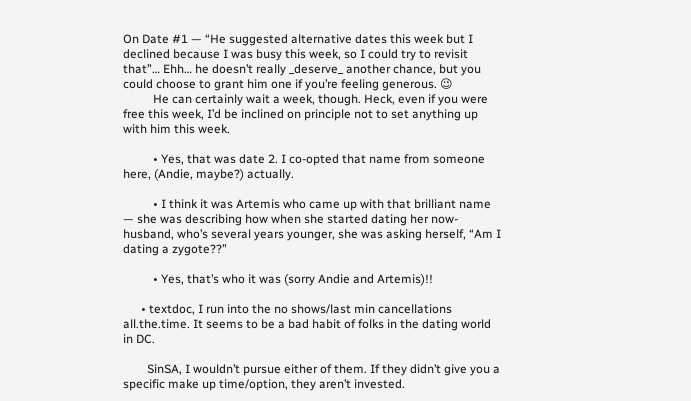On Date #1 — “He suggested alternative dates this week but I declined because I was busy this week, so I could try to revisit that”… Ehh… he doesn’t really _deserve_ another chance, but you could choose to grant him one if you’re feeling generous. 😉
          He can certainly wait a week, though. Heck, even if you were free this week, I’d be inclined on principle not to set anything up with him this week.

          • Yes, that was date 2. I co-opted that name from someone here, (Andie, maybe?) actually.

          • I think it was Artemis who came up with that brilliant name — she was describing how when she started dating her now-husband, who’s several years younger, she was asking herself, “Am I dating a zygote??”

          • Yes, that’s who it was (sorry Andie and Artemis)!!

      • textdoc, I run into the no shows/last min cancellations all.the.time. It seems to be a bad habit of folks in the dating world in DC.

        SinSA, I wouldn’t pursue either of them. If they didn’t give you a specific make up time/option, they aren’t invested.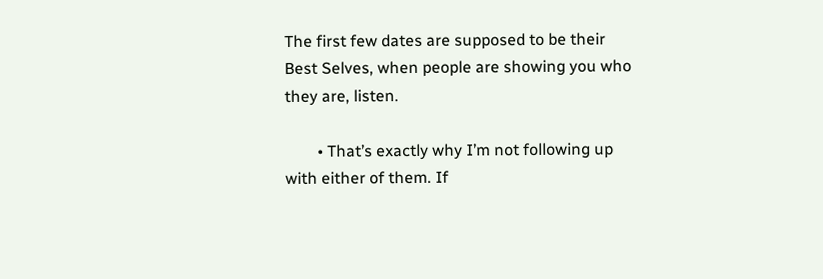The first few dates are supposed to be their Best Selves, when people are showing you who they are, listen.

        • That’s exactly why I’m not following up with either of them. If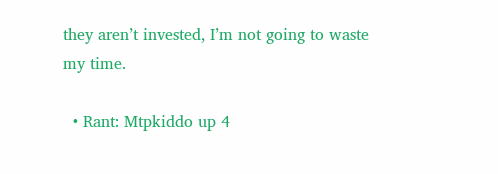they aren’t invested, I’m not going to waste my time.

  • Rant: Mtpkiddo up 4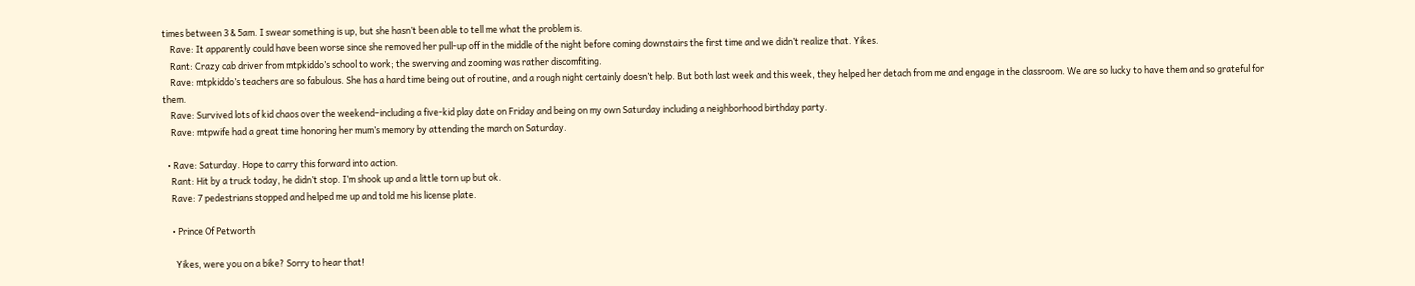times between 3 & 5am. I swear something is up, but she hasn’t been able to tell me what the problem is.
    Rave: It apparently could have been worse since she removed her pull-up off in the middle of the night before coming downstairs the first time and we didn’t realize that. Yikes.
    Rant: Crazy cab driver from mtpkiddo’s school to work; the swerving and zooming was rather discomfiting.
    Rave: mtpkiddo’s teachers are so fabulous. She has a hard time being out of routine, and a rough night certainly doesn’t help. But both last week and this week, they helped her detach from me and engage in the classroom. We are so lucky to have them and so grateful for them.
    Rave: Survived lots of kid chaos over the weekend–including a five-kid play date on Friday and being on my own Saturday including a neighborhood birthday party.
    Rave: mtpwife had a great time honoring her mum’s memory by attending the march on Saturday.

  • Rave: Saturday. Hope to carry this forward into action.
    Rant: Hit by a truck today, he didn’t stop. I’m shook up and a little torn up but ok.
    Rave: 7 pedestrians stopped and helped me up and told me his license plate.

    • Prince Of Petworth

      Yikes, were you on a bike? Sorry to hear that!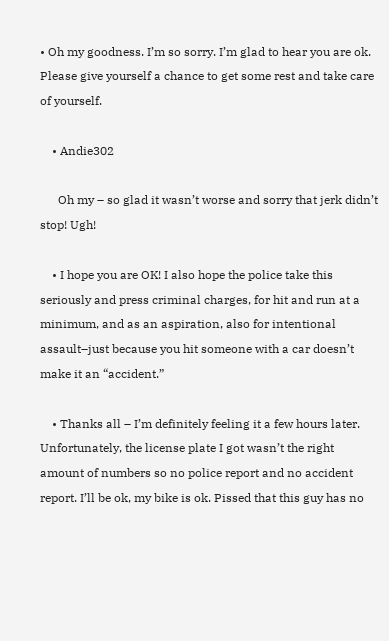• Oh my goodness. I’m so sorry. I’m glad to hear you are ok. Please give yourself a chance to get some rest and take care of yourself.

    • Andie302

      Oh my – so glad it wasn’t worse and sorry that jerk didn’t stop! Ugh!

    • I hope you are OK! I also hope the police take this seriously and press criminal charges, for hit and run at a minimum, and as an aspiration, also for intentional assault–just because you hit someone with a car doesn’t make it an “accident.”

    • Thanks all – I’m definitely feeling it a few hours later. Unfortunately, the license plate I got wasn’t the right amount of numbers so no police report and no accident report. I’ll be ok, my bike is ok. Pissed that this guy has no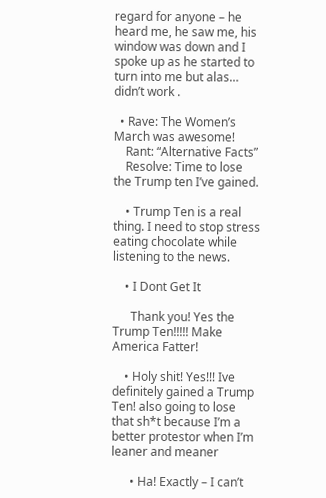regard for anyone – he heard me, he saw me, his window was down and I spoke up as he started to turn into me but alas… didn’t work .

  • Rave: The Women’s March was awesome!
    Rant: “Alternative Facts”
    Resolve: Time to lose the Trump ten I’ve gained.

    • Trump Ten is a real thing. I need to stop stress eating chocolate while listening to the news.

    • I Dont Get It

      Thank you! Yes the Trump Ten!!!!! Make America Fatter!

    • Holy shit! Yes!!! Ive definitely gained a Trump Ten! also going to lose that sh*t because I’m a better protestor when I’m leaner and meaner

      • Ha! Exactly – I can’t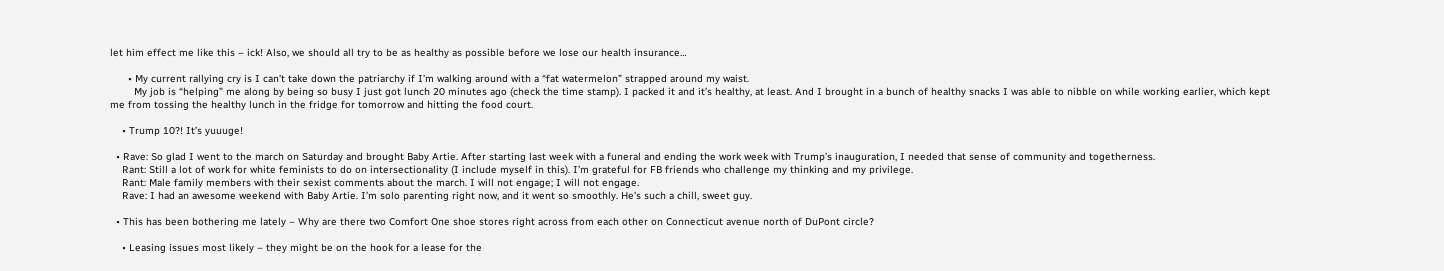let him effect me like this – ick! Also, we should all try to be as healthy as possible before we lose our health insurance…

      • My current rallying cry is I can’t take down the patriarchy if I’m walking around with a “fat watermelon” strapped around my waist.
        My job is “helping” me along by being so busy I just got lunch 20 minutes ago (check the time stamp). I packed it and it’s healthy, at least. And I brought in a bunch of healthy snacks I was able to nibble on while working earlier, which kept me from tossing the healthy lunch in the fridge for tomorrow and hitting the food court.

    • Trump 10?! It’s yuuuge!

  • Rave: So glad I went to the march on Saturday and brought Baby Artie. After starting last week with a funeral and ending the work week with Trump’s inauguration, I needed that sense of community and togetherness.
    Rant: Still a lot of work for white feminists to do on intersectionality (I include myself in this). I’m grateful for FB friends who challenge my thinking and my privilege.
    Rant: Male family members with their sexist comments about the march. I will not engage; I will not engage.
    Rave: I had an awesome weekend with Baby Artie. I’m solo parenting right now, and it went so smoothly. He’s such a chill, sweet guy.

  • This has been bothering me lately – Why are there two Comfort One shoe stores right across from each other on Connecticut avenue north of DuPont circle?

    • Leasing issues most likely – they might be on the hook for a lease for the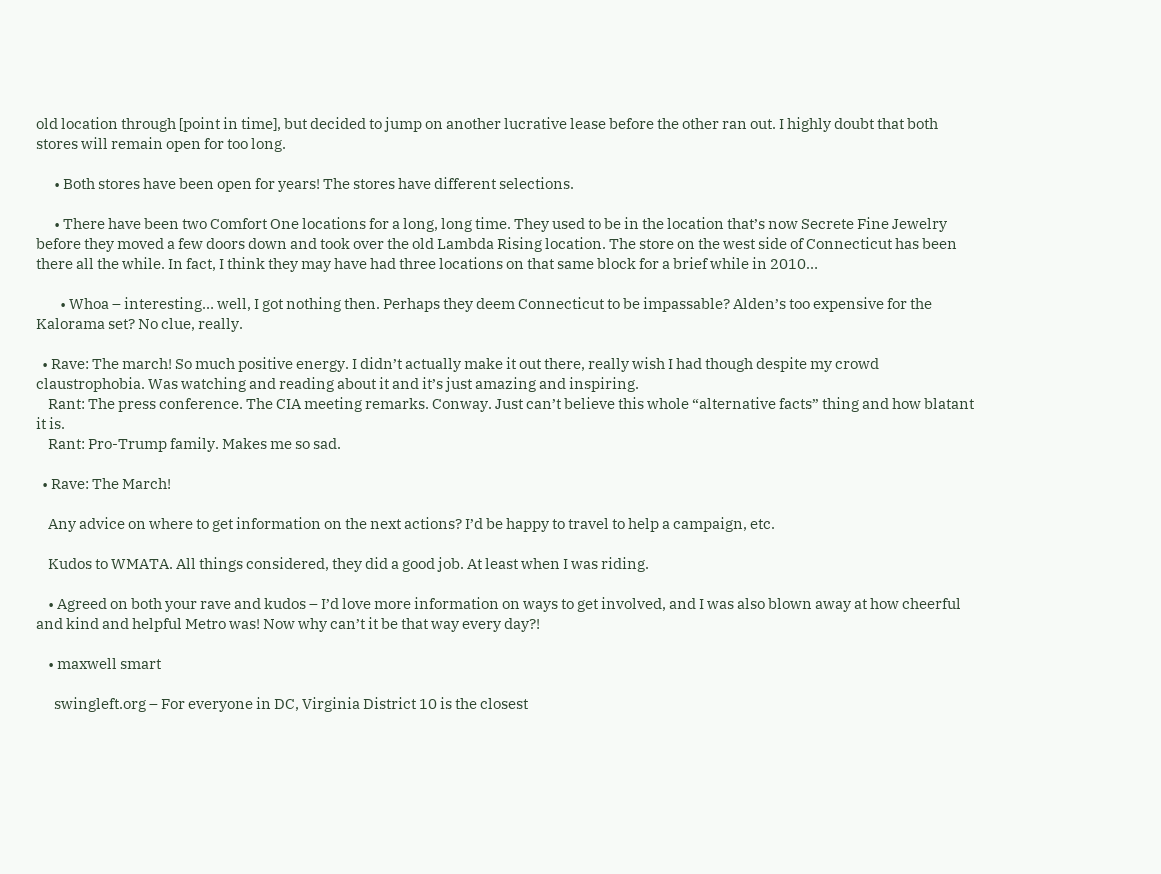old location through [point in time], but decided to jump on another lucrative lease before the other ran out. I highly doubt that both stores will remain open for too long.

      • Both stores have been open for years! The stores have different selections.

      • There have been two Comfort One locations for a long, long time. They used to be in the location that’s now Secrete Fine Jewelry before they moved a few doors down and took over the old Lambda Rising location. The store on the west side of Connecticut has been there all the while. In fact, I think they may have had three locations on that same block for a brief while in 2010…

        • Whoa – interesting… well, I got nothing then. Perhaps they deem Connecticut to be impassable? Alden’s too expensive for the Kalorama set? No clue, really.

  • Rave: The march! So much positive energy. I didn’t actually make it out there, really wish I had though despite my crowd claustrophobia. Was watching and reading about it and it’s just amazing and inspiring.
    Rant: The press conference. The CIA meeting remarks. Conway. Just can’t believe this whole “alternative facts” thing and how blatant it is.
    Rant: Pro-Trump family. Makes me so sad.

  • Rave: The March!

    Any advice on where to get information on the next actions? I’d be happy to travel to help a campaign, etc.

    Kudos to WMATA. All things considered, they did a good job. At least when I was riding.

    • Agreed on both your rave and kudos – I’d love more information on ways to get involved, and I was also blown away at how cheerful and kind and helpful Metro was! Now why can’t it be that way every day?!

    • maxwell smart

      swingleft.org – For everyone in DC, Virginia District 10 is the closest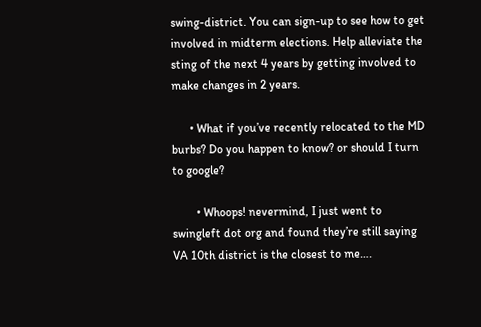swing-district. You can sign-up to see how to get involved in midterm elections. Help alleviate the sting of the next 4 years by getting involved to make changes in 2 years.

      • What if you’ve recently relocated to the MD burbs? Do you happen to know? or should I turn to google?

        • Whoops! nevermind, I just went to swingleft dot org and found they’re still saying VA 10th district is the closest to me….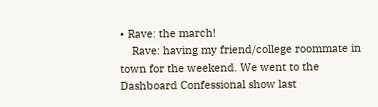• Rave: the march!
    Rave: having my friend/college roommate in town for the weekend. We went to the Dashboard Confessional show last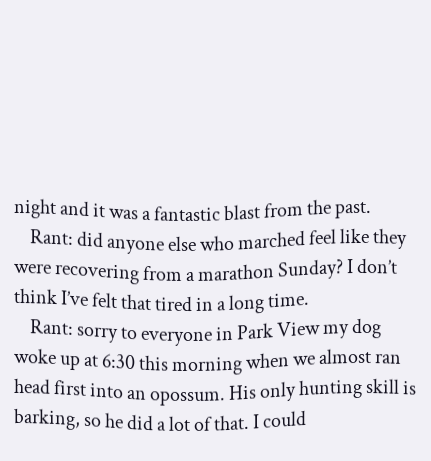night and it was a fantastic blast from the past.
    Rant: did anyone else who marched feel like they were recovering from a marathon Sunday? I don’t think I’ve felt that tired in a long time.
    Rant: sorry to everyone in Park View my dog woke up at 6:30 this morning when we almost ran head first into an opossum. His only hunting skill is barking, so he did a lot of that. I could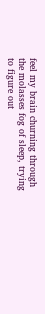feel my brain churning through the molasses fog of sleep, trying to figure out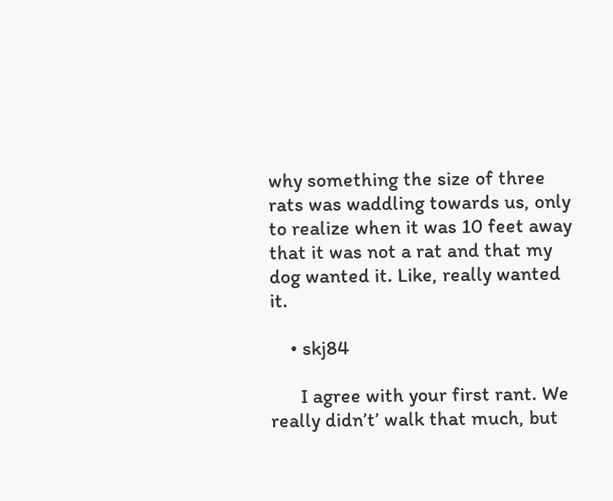why something the size of three rats was waddling towards us, only to realize when it was 10 feet away that it was not a rat and that my dog wanted it. Like, really wanted it.

    • skj84

      I agree with your first rant. We really didn’t’ walk that much, but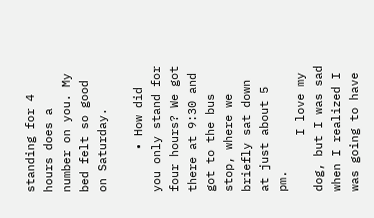standing for 4 hours does a number on you. My bed felt so good on Saturday.

      • How did you only stand for four hours? We got there at 9:30 and got to the bus stop, where we briefly sat down at just about 5 pm.
        I love my dog, but I was sad when I realized I was going to have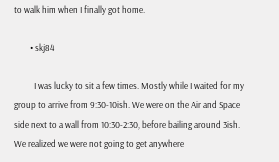to walk him when I finally got home.

        • skj84

          I was lucky to sit a few times. Mostly while I waited for my group to arrive from 9:30-10ish. We were on the Air and Space side next to a wall from 10:30-2:30, before bailing around 3ish. We realized we were not going to get anywhere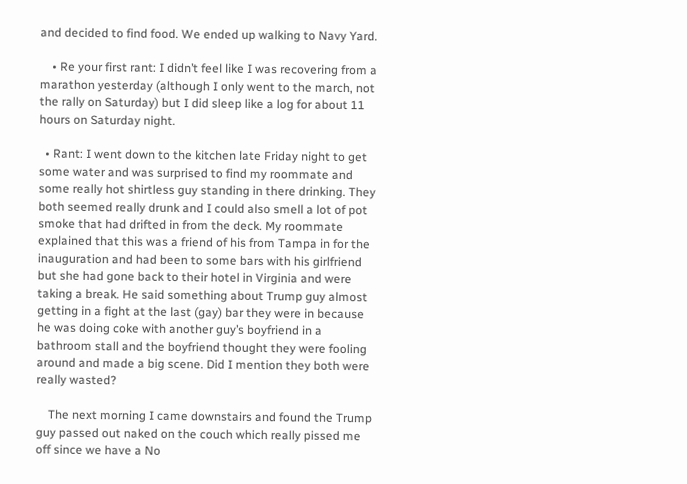and decided to find food. We ended up walking to Navy Yard.

    • Re your first rant: I didn’t feel like I was recovering from a marathon yesterday (although I only went to the march, not the rally on Saturday) but I did sleep like a log for about 11 hours on Saturday night.

  • Rant: I went down to the kitchen late Friday night to get some water and was surprised to find my roommate and some really hot shirtless guy standing in there drinking. They both seemed really drunk and I could also smell a lot of pot smoke that had drifted in from the deck. My roommate explained that this was a friend of his from Tampa in for the inauguration and had been to some bars with his girlfriend but she had gone back to their hotel in Virginia and were taking a break. He said something about Trump guy almost getting in a fight at the last (gay) bar they were in because he was doing coke with another guy’s boyfriend in a bathroom stall and the boyfriend thought they were fooling around and made a big scene. Did I mention they both were really wasted?

    The next morning I came downstairs and found the Trump guy passed out naked on the couch which really pissed me off since we have a No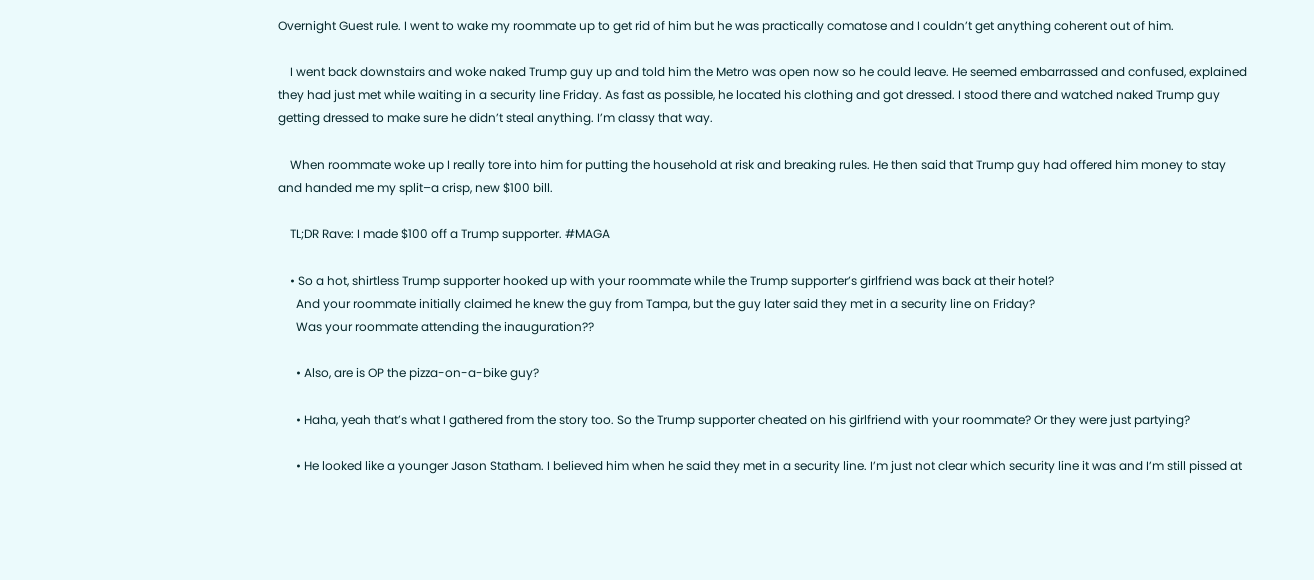Overnight Guest rule. I went to wake my roommate up to get rid of him but he was practically comatose and I couldn’t get anything coherent out of him.

    I went back downstairs and woke naked Trump guy up and told him the Metro was open now so he could leave. He seemed embarrassed and confused, explained they had just met while waiting in a security line Friday. As fast as possible, he located his clothing and got dressed. I stood there and watched naked Trump guy getting dressed to make sure he didn’t steal anything. I’m classy that way.

    When roommate woke up I really tore into him for putting the household at risk and breaking rules. He then said that Trump guy had offered him money to stay and handed me my split–a crisp, new $100 bill.

    TL;DR Rave: I made $100 off a Trump supporter. #MAGA

    • So a hot, shirtless Trump supporter hooked up with your roommate while the Trump supporter’s girlfriend was back at their hotel?
      And your roommate initially claimed he knew the guy from Tampa, but the guy later said they met in a security line on Friday?
      Was your roommate attending the inauguration??

      • Also, are is OP the pizza-on-a-bike guy?

      • Haha, yeah that’s what I gathered from the story too. So the Trump supporter cheated on his girlfriend with your roommate? Or they were just partying?

      • He looked like a younger Jason Statham. I believed him when he said they met in a security line. I’m just not clear which security line it was and I’m still pissed at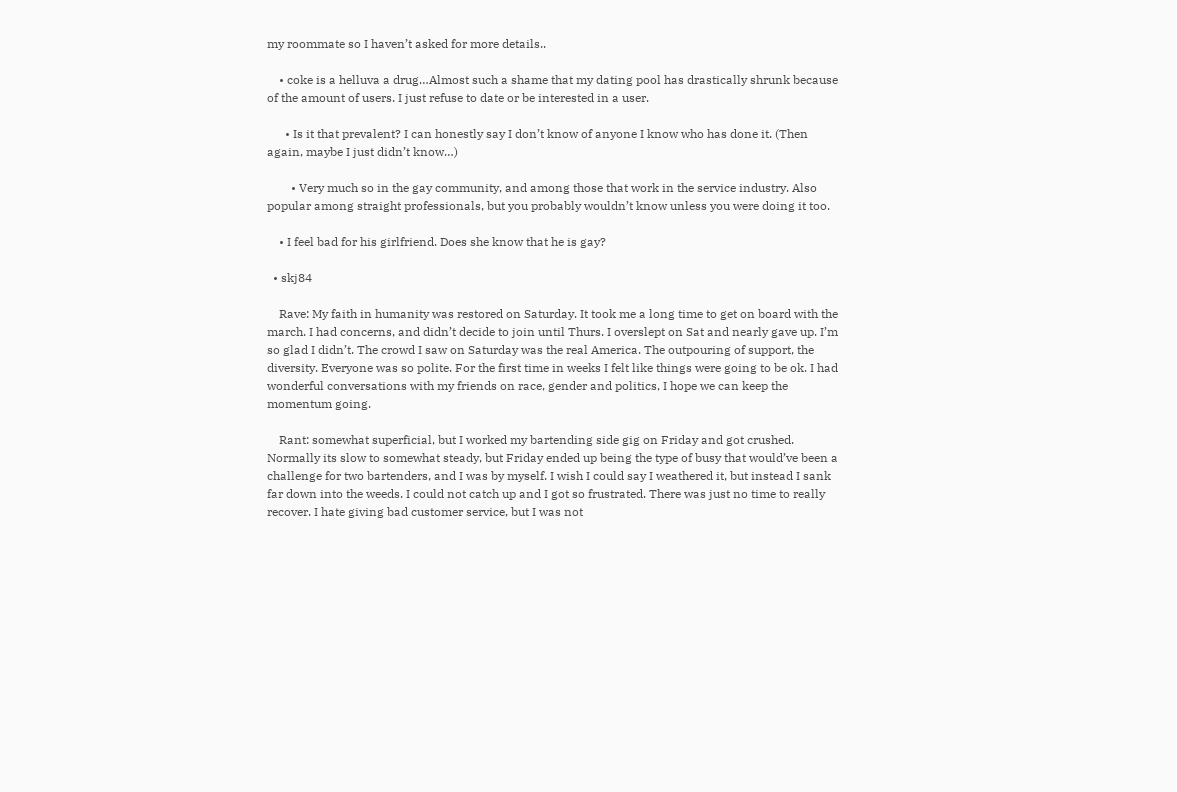my roommate so I haven’t asked for more details..

    • coke is a helluva a drug…Almost such a shame that my dating pool has drastically shrunk because of the amount of users. I just refuse to date or be interested in a user.

      • Is it that prevalent? I can honestly say I don’t know of anyone I know who has done it. (Then again, maybe I just didn’t know…)

        • Very much so in the gay community, and among those that work in the service industry. Also popular among straight professionals, but you probably wouldn’t know unless you were doing it too.

    • I feel bad for his girlfriend. Does she know that he is gay?

  • skj84

    Rave: My faith in humanity was restored on Saturday. It took me a long time to get on board with the march. I had concerns, and didn’t decide to join until Thurs. I overslept on Sat and nearly gave up. I’m so glad I didn’t. The crowd I saw on Saturday was the real America. The outpouring of support, the diversity. Everyone was so polite. For the first time in weeks I felt like things were going to be ok. I had wonderful conversations with my friends on race, gender and politics, I hope we can keep the momentum going.

    Rant: somewhat superficial, but I worked my bartending side gig on Friday and got crushed. Normally its slow to somewhat steady, but Friday ended up being the type of busy that would’ve been a challenge for two bartenders, and I was by myself. I wish I could say I weathered it, but instead I sank far down into the weeds. I could not catch up and I got so frustrated. There was just no time to really recover. I hate giving bad customer service, but I was not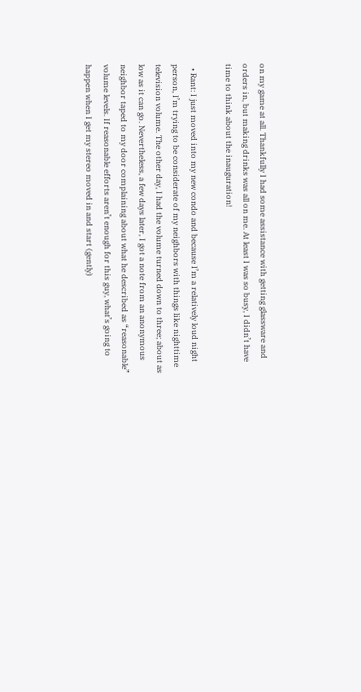on my game at all. Thankfully I had some assistance with getting glassware and orders in, but making drinks was all on me. At least I was so busy, I didn’t have time to think about the inauguration!

  • Rant: I just moved into my new condo and because I’m a relatively loud night person, I’m trying to be considerate of my neighbors with things like nighttime television volume. The other day, I had the volume turned down to three; about as low as it can go. Nevertheless, a few days later, I got a note from an anonymous neighbor taped to my door complaining about what he described as “reasonable” volume levels. If reasonable efforts aren’t enough for this guy, what’s going to happen when I get my stereo moved in and start (gently)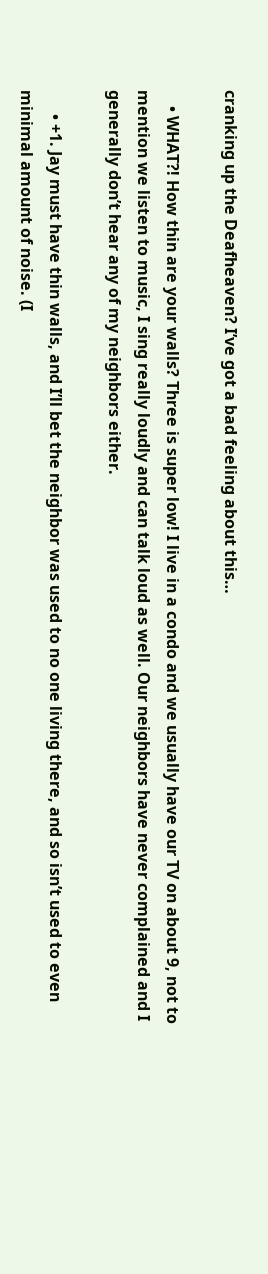cranking up the Deafheaven? I’ve got a bad feeling about this…

    • WHAT?! How thin are your walls? Three is super low! I live in a condo and we usually have our TV on about 9, not to mention we listen to music, I sing really loudly and can talk loud as well. Our neighbors have never complained and I generally don’t hear any of my neighbors either.

      • +1. Jay must have thin walls, and I’ll bet the neighbor was used to no one living there, and so isn’t used to even minimal amount of noise. (I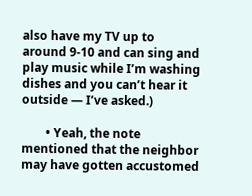also have my TV up to around 9-10 and can sing and play music while I’m washing dishes and you can’t hear it outside — I’ve asked.)

        • Yeah, the note mentioned that the neighbor may have gotten accustomed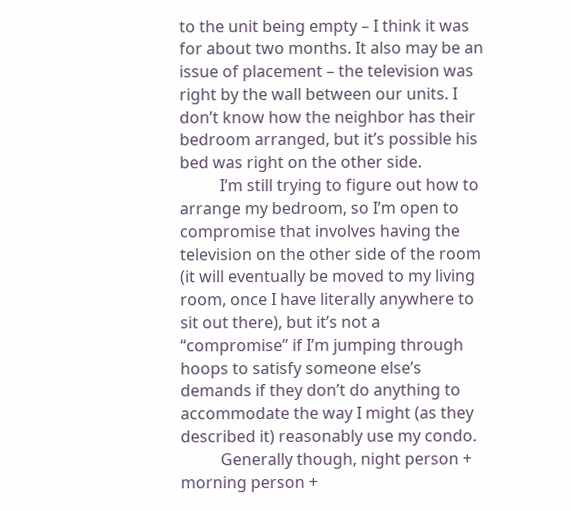to the unit being empty – I think it was for about two months. It also may be an issue of placement – the television was right by the wall between our units. I don’t know how the neighbor has their bedroom arranged, but it’s possible his bed was right on the other side.
          I’m still trying to figure out how to arrange my bedroom, so I’m open to compromise that involves having the television on the other side of the room (it will eventually be moved to my living room, once I have literally anywhere to sit out there), but it’s not a “compromise” if I’m jumping through hoops to satisfy someone else’s demands if they don’t do anything to accommodate the way I might (as they described it) reasonably use my condo.
          Generally though, night person + morning person +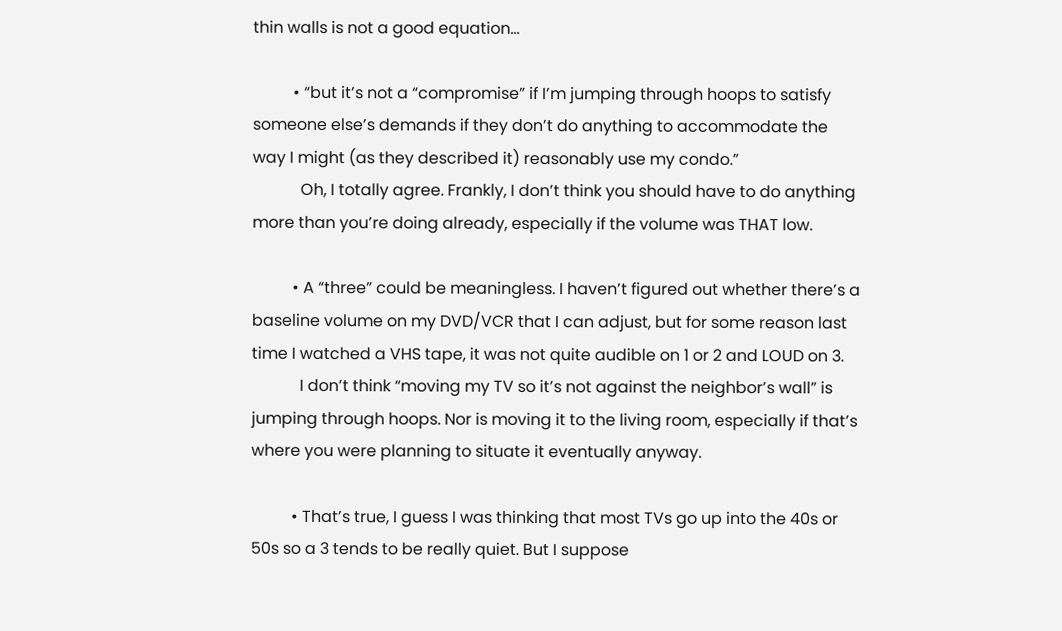thin walls is not a good equation…

          • “but it’s not a “compromise” if I’m jumping through hoops to satisfy someone else’s demands if they don’t do anything to accommodate the way I might (as they described it) reasonably use my condo.”
            Oh, I totally agree. Frankly, I don’t think you should have to do anything more than you’re doing already, especially if the volume was THAT low.

          • A “three” could be meaningless. I haven’t figured out whether there’s a baseline volume on my DVD/VCR that I can adjust, but for some reason last time I watched a VHS tape, it was not quite audible on 1 or 2 and LOUD on 3.
            I don’t think “moving my TV so it’s not against the neighbor’s wall” is jumping through hoops. Nor is moving it to the living room, especially if that’s where you were planning to situate it eventually anyway.

          • That’s true, I guess I was thinking that most TVs go up into the 40s or 50s so a 3 tends to be really quiet. But I suppose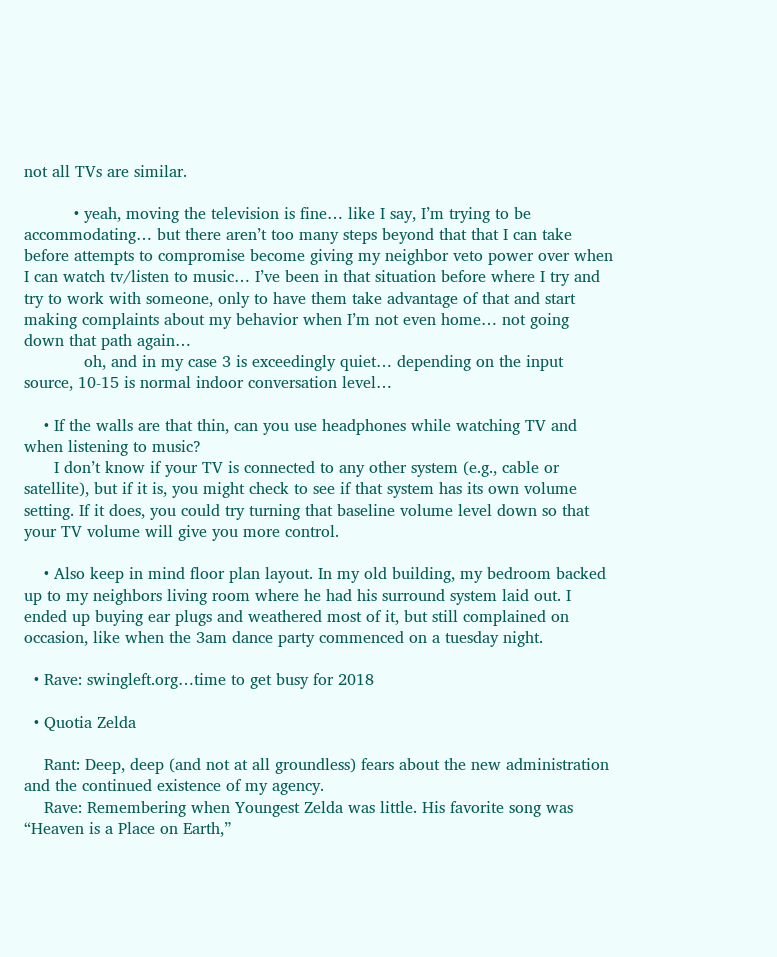not all TVs are similar.

          • yeah, moving the television is fine… like I say, I’m trying to be accommodating… but there aren’t too many steps beyond that that I can take before attempts to compromise become giving my neighbor veto power over when I can watch tv/listen to music… I’ve been in that situation before where I try and try to work with someone, only to have them take advantage of that and start making complaints about my behavior when I’m not even home… not going down that path again…
            oh, and in my case 3 is exceedingly quiet… depending on the input source, 10-15 is normal indoor conversation level…

    • If the walls are that thin, can you use headphones while watching TV and when listening to music?
      I don’t know if your TV is connected to any other system (e.g., cable or satellite), but if it is, you might check to see if that system has its own volume setting. If it does, you could try turning that baseline volume level down so that your TV volume will give you more control.

    • Also keep in mind floor plan layout. In my old building, my bedroom backed up to my neighbors living room where he had his surround system laid out. I ended up buying ear plugs and weathered most of it, but still complained on occasion, like when the 3am dance party commenced on a tuesday night.

  • Rave: swingleft.org…time to get busy for 2018

  • Quotia Zelda

    Rant: Deep, deep (and not at all groundless) fears about the new administration and the continued existence of my agency.
    Rave: Remembering when Youngest Zelda was little. His favorite song was “Heaven is a Place on Earth,”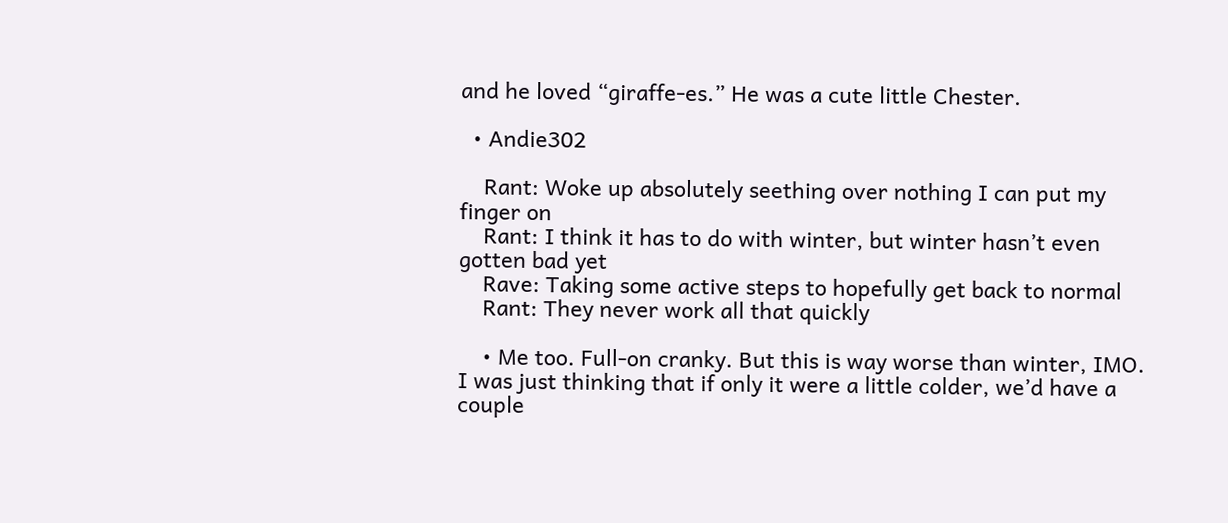and he loved “giraffe-es.” He was a cute little Chester.

  • Andie302

    Rant: Woke up absolutely seething over nothing I can put my finger on
    Rant: I think it has to do with winter, but winter hasn’t even gotten bad yet
    Rave: Taking some active steps to hopefully get back to normal
    Rant: They never work all that quickly

    • Me too. Full-on cranky. But this is way worse than winter, IMO. I was just thinking that if only it were a little colder, we’d have a couple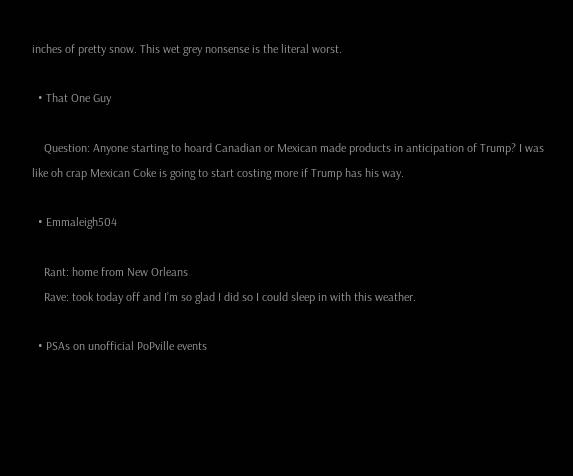inches of pretty snow. This wet grey nonsense is the literal worst.

  • That One Guy

    Question: Anyone starting to hoard Canadian or Mexican made products in anticipation of Trump? I was like oh crap Mexican Coke is going to start costing more if Trump has his way.

  • Emmaleigh504

    Rant: home from New Orleans
    Rave: took today off and I’m so glad I did so I could sleep in with this weather.

  • PSAs on unofficial PoPville events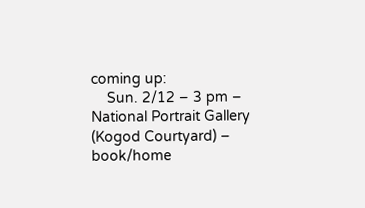coming up:
    Sun. 2/12 – 3 pm – National Portrait Gallery (Kogod Courtyard) – book/home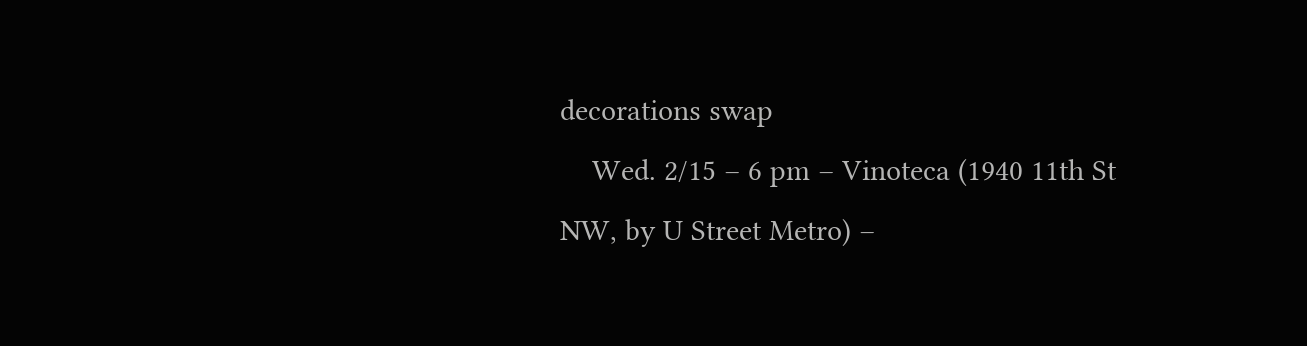decorations swap
    Wed. 2/15 – 6 pm – Vinoteca (1940 11th St NW, by U Street Metro) –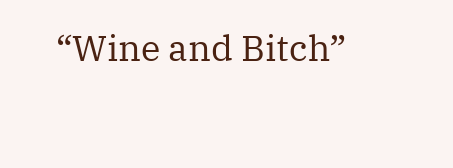“Wine and Bitch”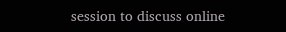session to discuss online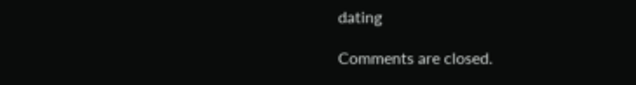dating

Comments are closed.